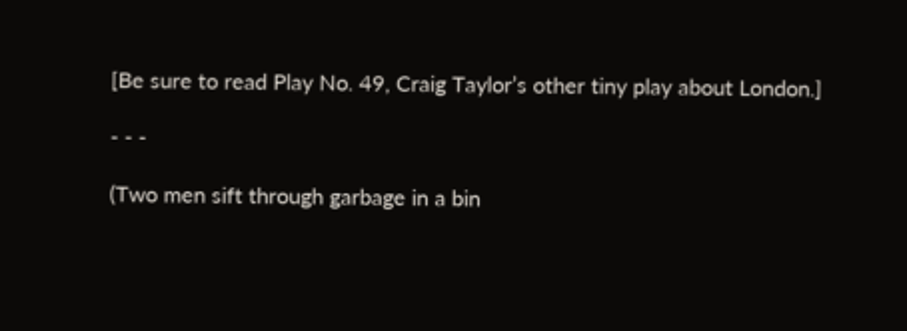[Be sure to read Play No. 49, Craig Taylor’s other tiny play about London.]

- - -

(Two men sift through garbage in a bin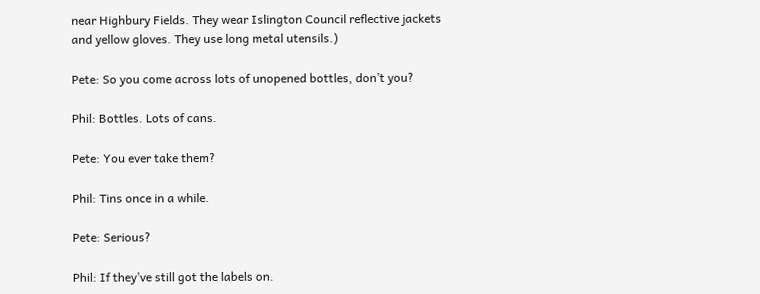near Highbury Fields. They wear Islington Council reflective jackets and yellow gloves. They use long metal utensils.)

Pete: So you come across lots of unopened bottles, don’t you?

Phil: Bottles. Lots of cans.

Pete: You ever take them?

Phil: Tins once in a while.

Pete: Serious?

Phil: If they’ve still got the labels on.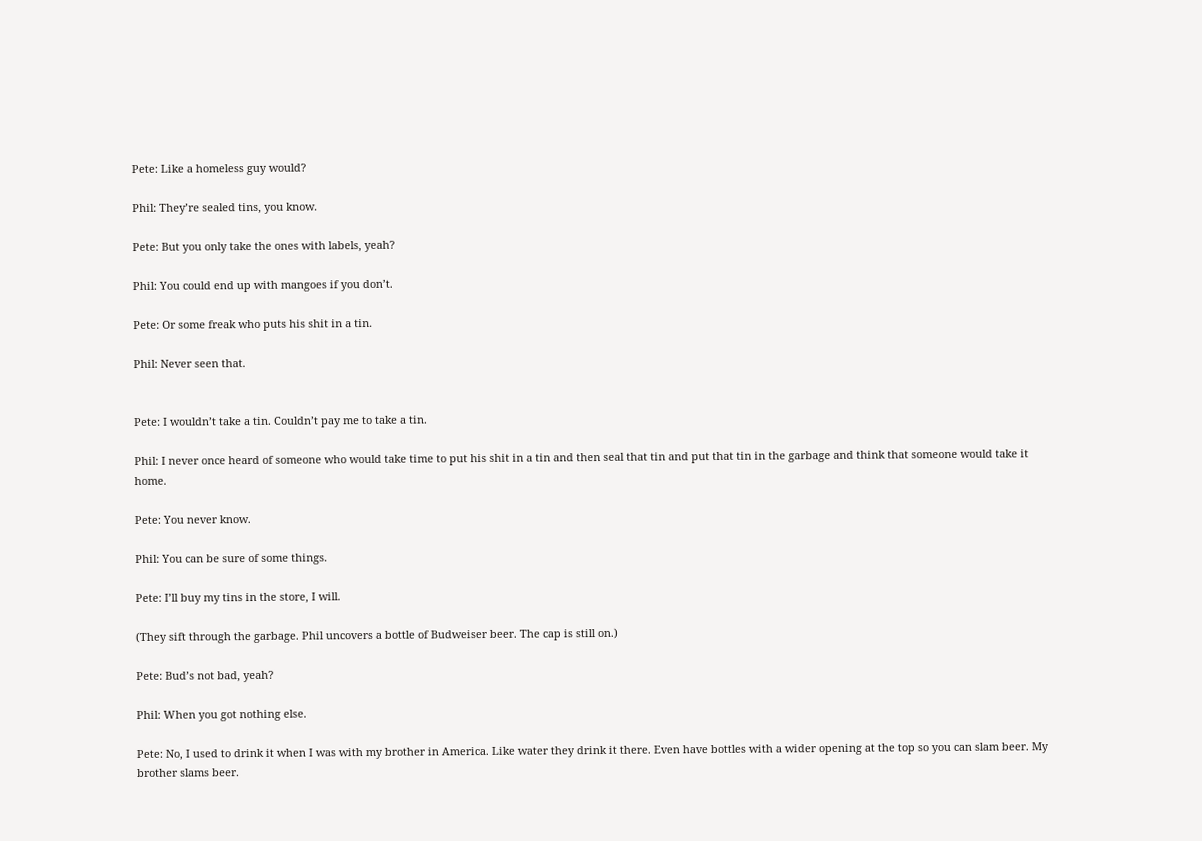Pete: Like a homeless guy would?

Phil: They’re sealed tins, you know.

Pete: But you only take the ones with labels, yeah?

Phil: You could end up with mangoes if you don’t.

Pete: Or some freak who puts his shit in a tin.

Phil: Never seen that.


Pete: I wouldn’t take a tin. Couldn’t pay me to take a tin.

Phil: I never once heard of someone who would take time to put his shit in a tin and then seal that tin and put that tin in the garbage and think that someone would take it home.

Pete: You never know.

Phil: You can be sure of some things.

Pete: I’ll buy my tins in the store, I will.

(They sift through the garbage. Phil uncovers a bottle of Budweiser beer. The cap is still on.)

Pete: Bud’s not bad, yeah?

Phil: When you got nothing else.

Pete: No, I used to drink it when I was with my brother in America. Like water they drink it there. Even have bottles with a wider opening at the top so you can slam beer. My brother slams beer.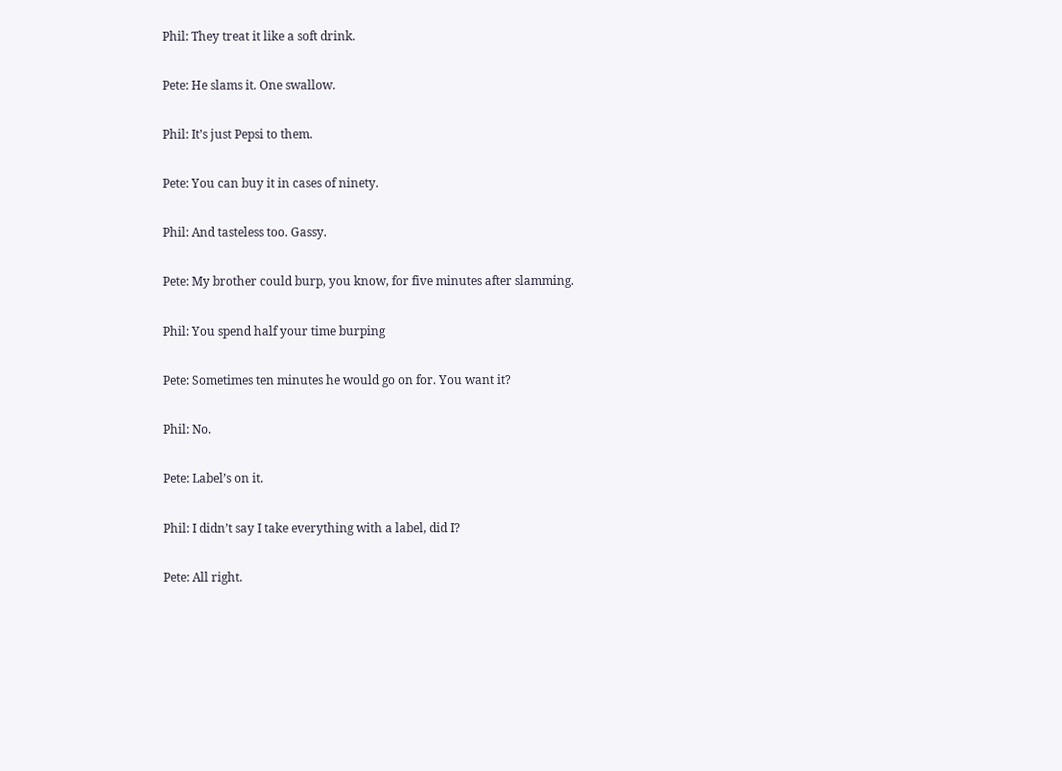Phil: They treat it like a soft drink.

Pete: He slams it. One swallow.

Phil: It’s just Pepsi to them.

Pete: You can buy it in cases of ninety.

Phil: And tasteless too. Gassy.

Pete: My brother could burp, you know, for five minutes after slamming.

Phil: You spend half your time burping

Pete: Sometimes ten minutes he would go on for. You want it?

Phil: No.

Pete: Label’s on it.

Phil: I didn’t say I take everything with a label, did I?

Pete: All right.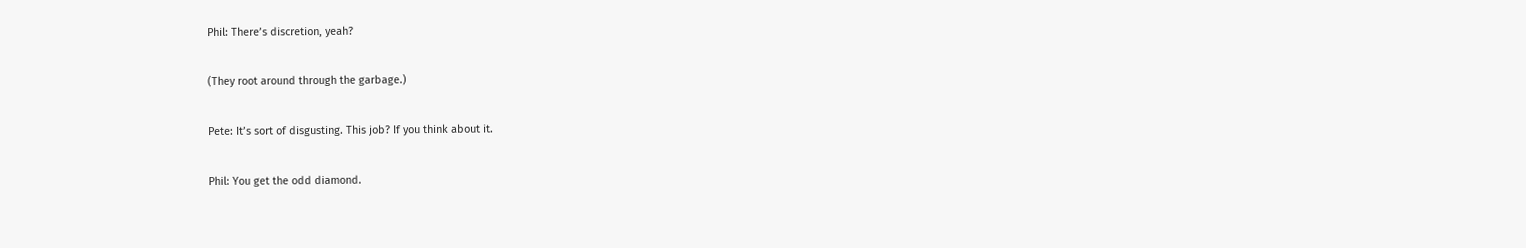Phil: There’s discretion, yeah?

(They root around through the garbage.)

Pete: It’s sort of disgusting. This job? If you think about it.

Phil: You get the odd diamond.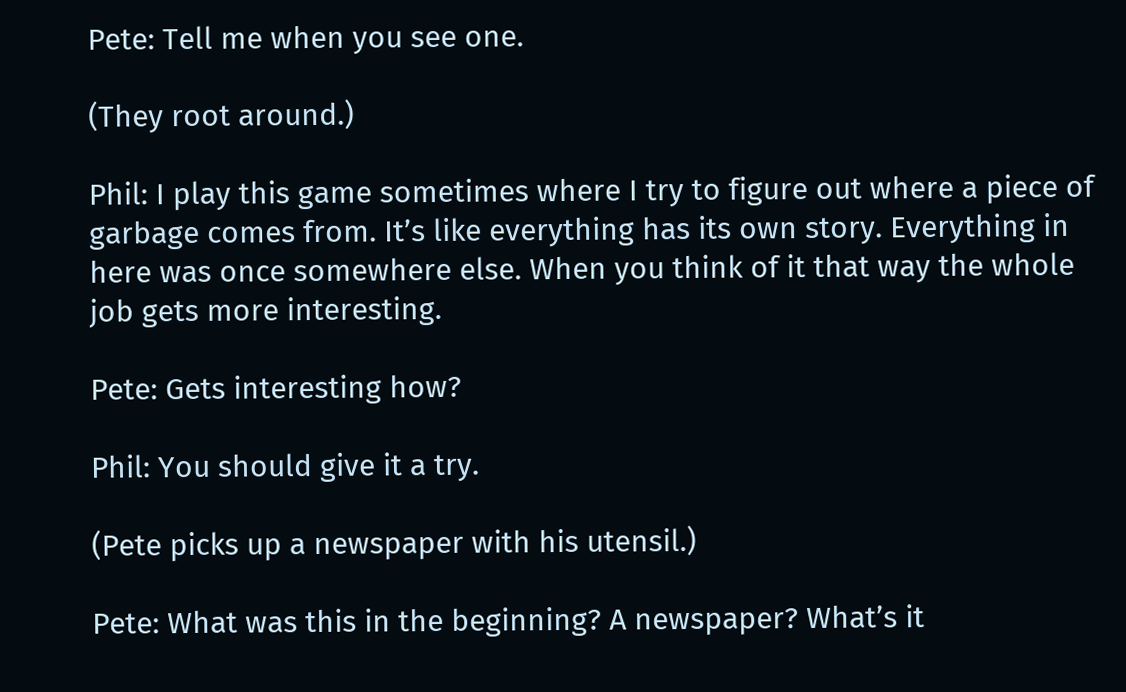Pete: Tell me when you see one.

(They root around.)

Phil: I play this game sometimes where I try to figure out where a piece of garbage comes from. It’s like everything has its own story. Everything in here was once somewhere else. When you think of it that way the whole job gets more interesting.

Pete: Gets interesting how?

Phil: You should give it a try.

(Pete picks up a newspaper with his utensil.)

Pete: What was this in the beginning? A newspaper? What’s it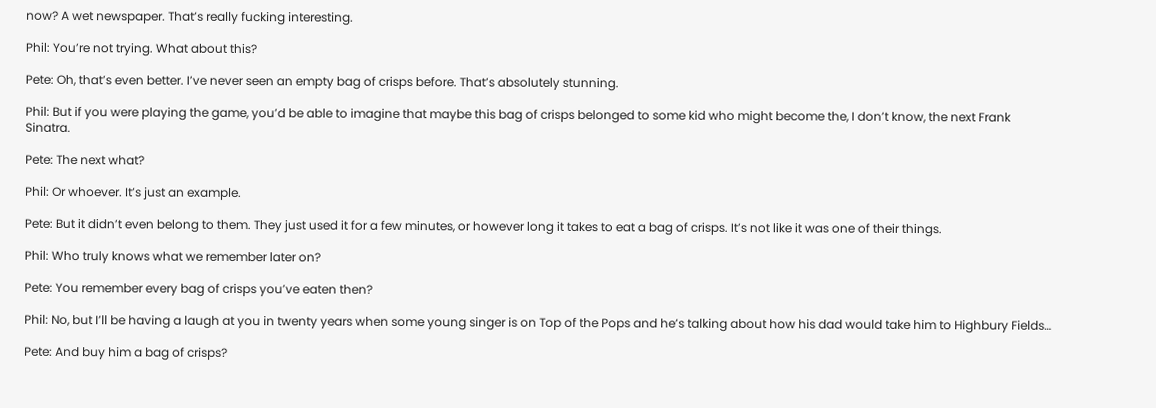now? A wet newspaper. That’s really fucking interesting.

Phil: You’re not trying. What about this?

Pete: Oh, that’s even better. I’ve never seen an empty bag of crisps before. That’s absolutely stunning.

Phil: But if you were playing the game, you’d be able to imagine that maybe this bag of crisps belonged to some kid who might become the, I don’t know, the next Frank Sinatra.

Pete: The next what?

Phil: Or whoever. It’s just an example.

Pete: But it didn’t even belong to them. They just used it for a few minutes, or however long it takes to eat a bag of crisps. It’s not like it was one of their things.

Phil: Who truly knows what we remember later on?

Pete: You remember every bag of crisps you’ve eaten then?

Phil: No, but I’ll be having a laugh at you in twenty years when some young singer is on Top of the Pops and he’s talking about how his dad would take him to Highbury Fields…

Pete: And buy him a bag of crisps?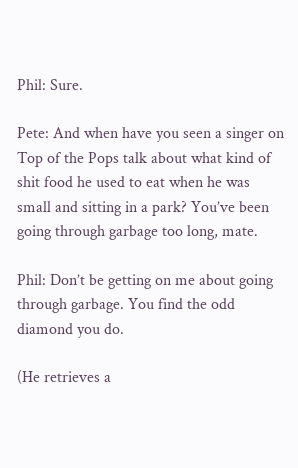Phil: Sure.

Pete: And when have you seen a singer on Top of the Pops talk about what kind of shit food he used to eat when he was small and sitting in a park? You’ve been going through garbage too long, mate.

Phil: Don’t be getting on me about going through garbage. You find the odd diamond you do.

(He retrieves a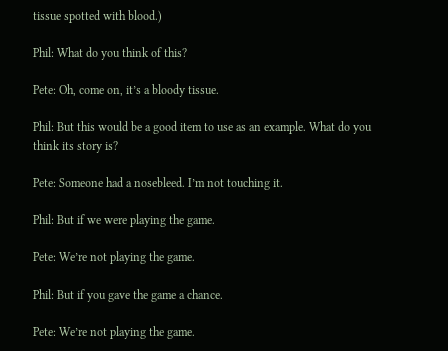tissue spotted with blood.)

Phil: What do you think of this?

Pete: Oh, come on, it’s a bloody tissue.

Phil: But this would be a good item to use as an example. What do you think its story is?

Pete: Someone had a nosebleed. I’m not touching it.

Phil: But if we were playing the game.

Pete: We’re not playing the game.

Phil: But if you gave the game a chance.

Pete: We’re not playing the game.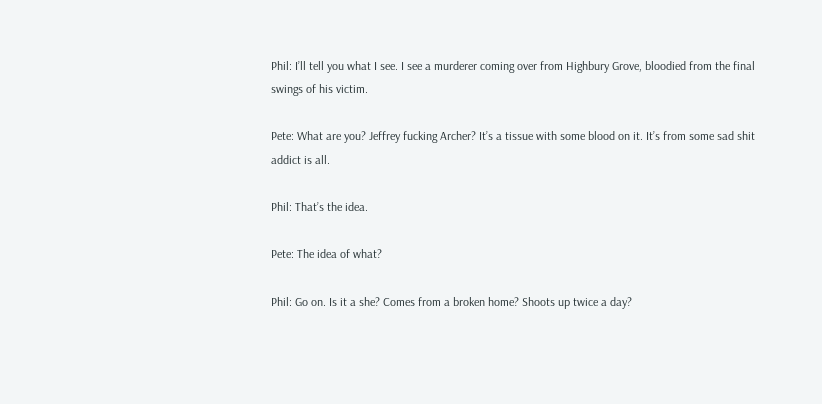Phil: I’ll tell you what I see. I see a murderer coming over from Highbury Grove, bloodied from the final swings of his victim.

Pete: What are you? Jeffrey fucking Archer? It’s a tissue with some blood on it. It’s from some sad shit addict is all.

Phil: That’s the idea.

Pete: The idea of what?

Phil: Go on. Is it a she? Comes from a broken home? Shoots up twice a day?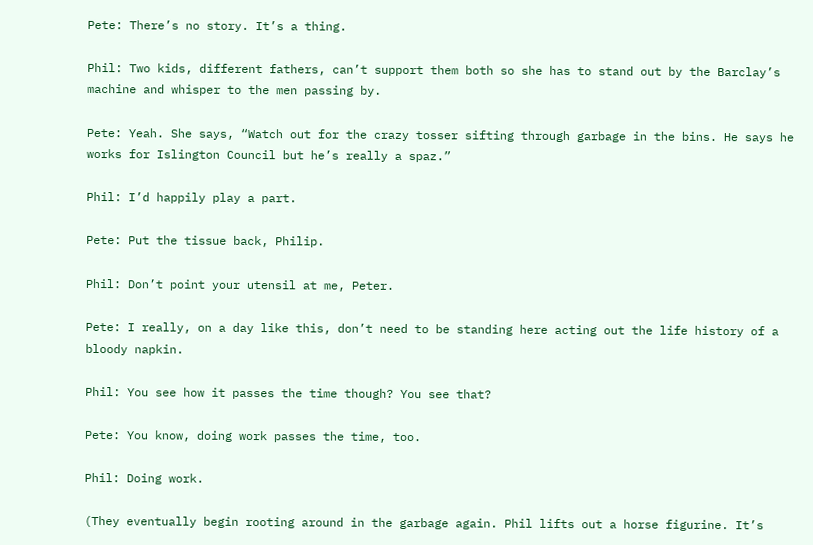Pete: There’s no story. It’s a thing.

Phil: Two kids, different fathers, can’t support them both so she has to stand out by the Barclay’s machine and whisper to the men passing by.

Pete: Yeah. She says, “Watch out for the crazy tosser sifting through garbage in the bins. He says he works for Islington Council but he’s really a spaz.”

Phil: I’d happily play a part.

Pete: Put the tissue back, Philip.

Phil: Don’t point your utensil at me, Peter.

Pete: I really, on a day like this, don’t need to be standing here acting out the life history of a bloody napkin.

Phil: You see how it passes the time though? You see that?

Pete: You know, doing work passes the time, too.

Phil: Doing work.

(They eventually begin rooting around in the garbage again. Phil lifts out a horse figurine. It’s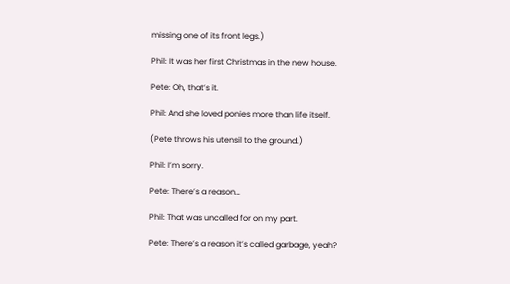missing one of its front legs.)

Phil: It was her first Christmas in the new house.

Pete: Oh, that’s it.

Phil: And she loved ponies more than life itself.

(Pete throws his utensil to the ground.)

Phil: I’m sorry.

Pete: There’s a reason…

Phil: That was uncalled for on my part.

Pete: There’s a reason it’s called garbage, yeah?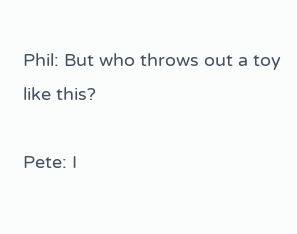Phil: But who throws out a toy like this?

Pete: I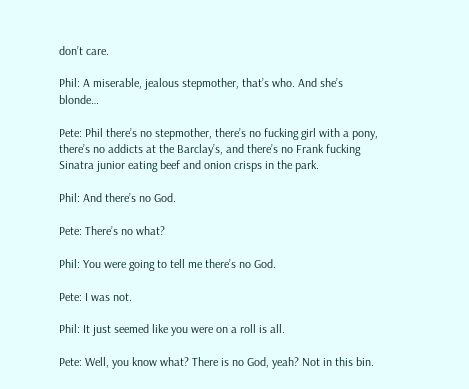don’t care.

Phil: A miserable, jealous stepmother, that’s who. And she’s blonde…

Pete: Phil there’s no stepmother, there’s no fucking girl with a pony, there’s no addicts at the Barclay’s, and there’s no Frank fucking Sinatra junior eating beef and onion crisps in the park.

Phil: And there’s no God.

Pete: There’s no what?

Phil: You were going to tell me there’s no God.

Pete: I was not.

Phil: It just seemed like you were on a roll is all.

Pete: Well, you know what? There is no God, yeah? Not in this bin.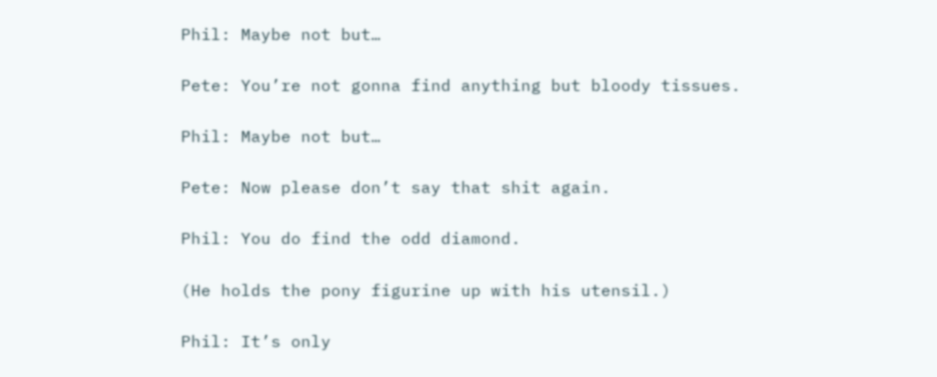Phil: Maybe not but…

Pete: You’re not gonna find anything but bloody tissues.

Phil: Maybe not but…

Pete: Now please don’t say that shit again.

Phil: You do find the odd diamond.

(He holds the pony figurine up with his utensil.)

Phil: It’s only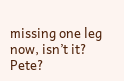missing one leg now, isn’t it? Pete?